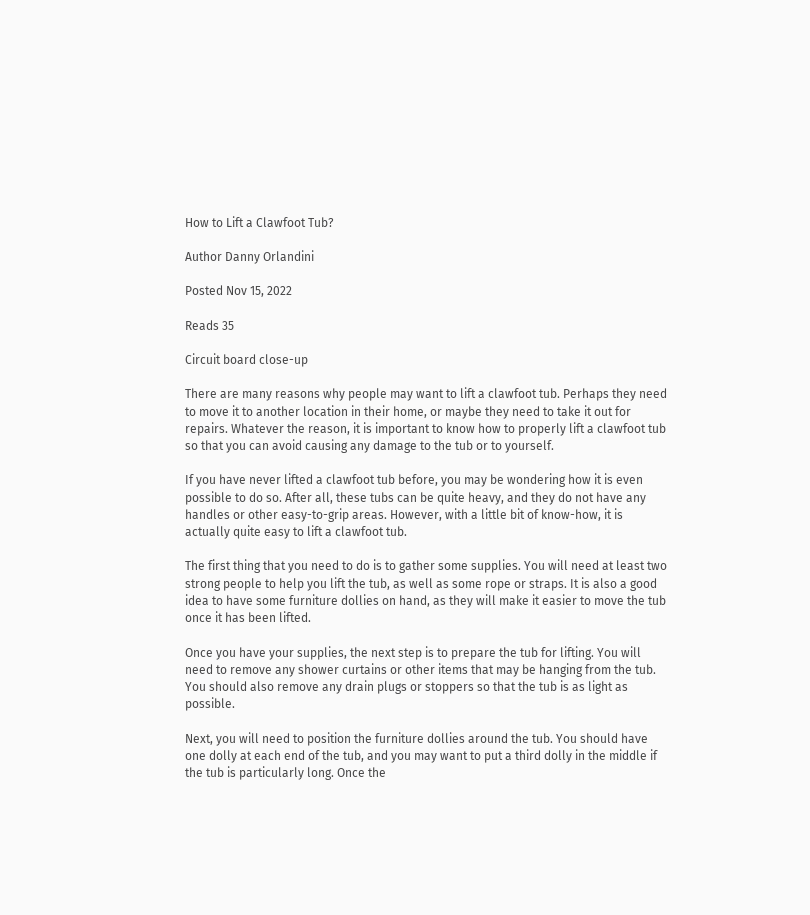How to Lift a Clawfoot Tub?

Author Danny Orlandini

Posted Nov 15, 2022

Reads 35

Circuit board close-up

There are many reasons why people may want to lift a clawfoot tub. Perhaps they need to move it to another location in their home, or maybe they need to take it out for repairs. Whatever the reason, it is important to know how to properly lift a clawfoot tub so that you can avoid causing any damage to the tub or to yourself.

If you have never lifted a clawfoot tub before, you may be wondering how it is even possible to do so. After all, these tubs can be quite heavy, and they do not have any handles or other easy-to-grip areas. However, with a little bit of know-how, it is actually quite easy to lift a clawfoot tub.

The first thing that you need to do is to gather some supplies. You will need at least two strong people to help you lift the tub, as well as some rope or straps. It is also a good idea to have some furniture dollies on hand, as they will make it easier to move the tub once it has been lifted.

Once you have your supplies, the next step is to prepare the tub for lifting. You will need to remove any shower curtains or other items that may be hanging from the tub. You should also remove any drain plugs or stoppers so that the tub is as light as possible.

Next, you will need to position the furniture dollies around the tub. You should have one dolly at each end of the tub, and you may want to put a third dolly in the middle if the tub is particularly long. Once the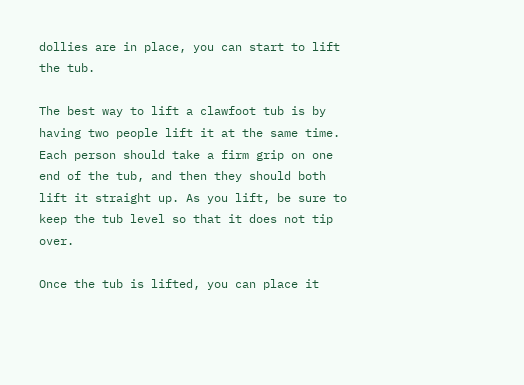dollies are in place, you can start to lift the tub.

The best way to lift a clawfoot tub is by having two people lift it at the same time. Each person should take a firm grip on one end of the tub, and then they should both lift it straight up. As you lift, be sure to keep the tub level so that it does not tip over.

Once the tub is lifted, you can place it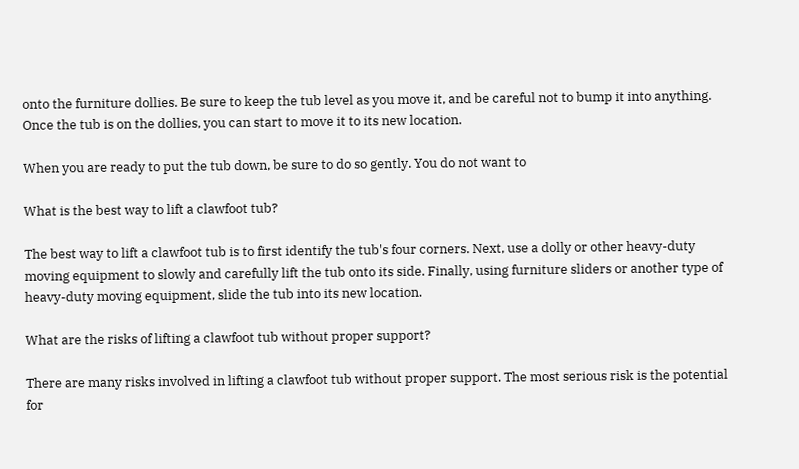onto the furniture dollies. Be sure to keep the tub level as you move it, and be careful not to bump it into anything. Once the tub is on the dollies, you can start to move it to its new location.

When you are ready to put the tub down, be sure to do so gently. You do not want to

What is the best way to lift a clawfoot tub?

The best way to lift a clawfoot tub is to first identify the tub's four corners. Next, use a dolly or other heavy-duty moving equipment to slowly and carefully lift the tub onto its side. Finally, using furniture sliders or another type of heavy-duty moving equipment, slide the tub into its new location.

What are the risks of lifting a clawfoot tub without proper support?

There are many risks involved in lifting a clawfoot tub without proper support. The most serious risk is the potential for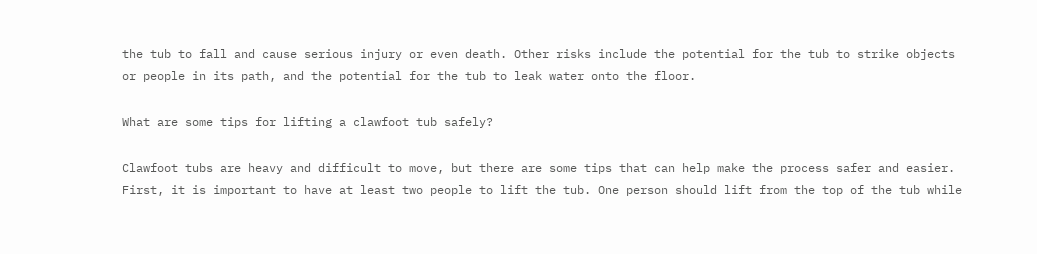the tub to fall and cause serious injury or even death. Other risks include the potential for the tub to strike objects or people in its path, and the potential for the tub to leak water onto the floor.

What are some tips for lifting a clawfoot tub safely?

Clawfoot tubs are heavy and difficult to move, but there are some tips that can help make the process safer and easier. First, it is important to have at least two people to lift the tub. One person should lift from the top of the tub while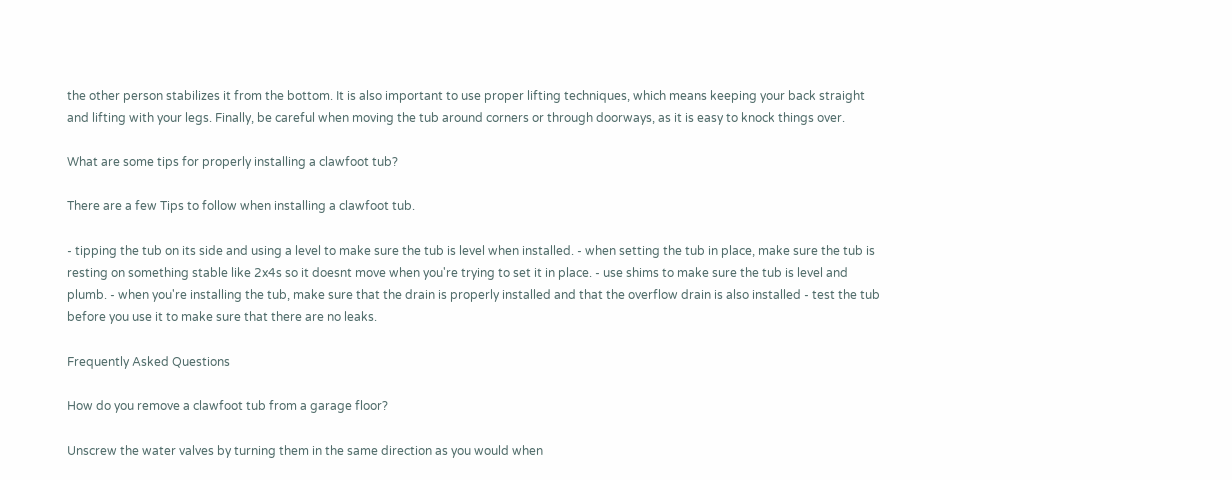the other person stabilizes it from the bottom. It is also important to use proper lifting techniques, which means keeping your back straight and lifting with your legs. Finally, be careful when moving the tub around corners or through doorways, as it is easy to knock things over.

What are some tips for properly installing a clawfoot tub?

There are a few Tips to follow when installing a clawfoot tub.

- tipping the tub on its side and using a level to make sure the tub is level when installed. - when setting the tub in place, make sure the tub is resting on something stable like 2x4s so it doesnt move when you're trying to set it in place. - use shims to make sure the tub is level and plumb. - when you're installing the tub, make sure that the drain is properly installed and that the overflow drain is also installed - test the tub before you use it to make sure that there are no leaks.

Frequently Asked Questions

How do you remove a clawfoot tub from a garage floor?

Unscrew the water valves by turning them in the same direction as you would when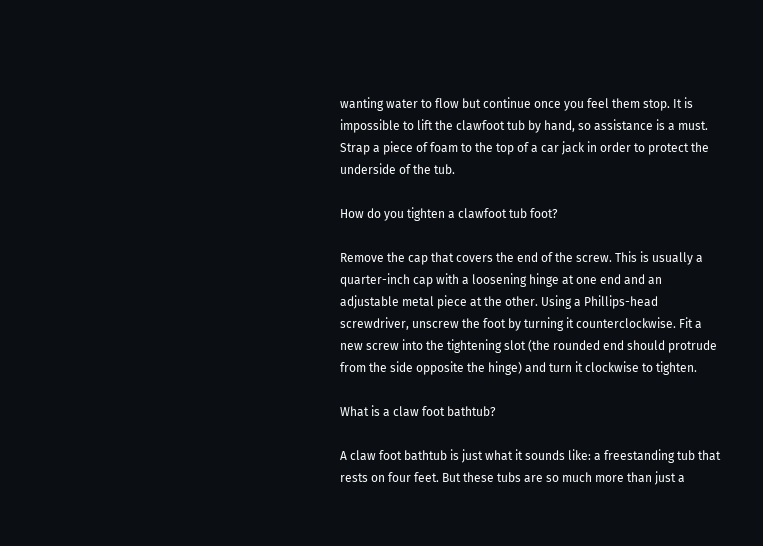wanting water to flow but continue once you feel them stop. It is impossible to lift the clawfoot tub by hand, so assistance is a must. Strap a piece of foam to the top of a car jack in order to protect the underside of the tub.

How do you tighten a clawfoot tub foot?

Remove the cap that covers the end of the screw. This is usually a quarter-inch cap with a loosening hinge at one end and an adjustable metal piece at the other. Using a Phillips-head screwdriver, unscrew the foot by turning it counterclockwise. Fit a new screw into the tightening slot (the rounded end should protrude from the side opposite the hinge) and turn it clockwise to tighten.

What is a claw foot bathtub?

A claw foot bathtub is just what it sounds like: a freestanding tub that rests on four feet. But these tubs are so much more than just a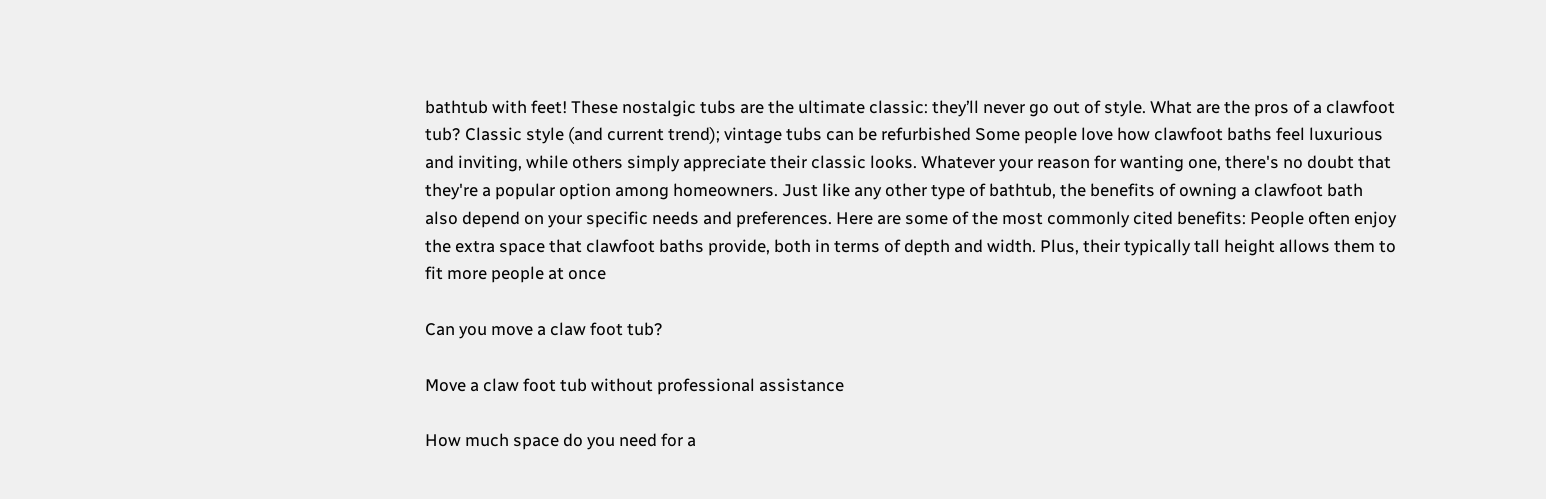bathtub with feet! These nostalgic tubs are the ultimate classic: they’ll never go out of style. What are the pros of a clawfoot tub? Classic style (and current trend); vintage tubs can be refurbished Some people love how clawfoot baths feel luxurious and inviting, while others simply appreciate their classic looks. Whatever your reason for wanting one, there's no doubt that they're a popular option among homeowners. Just like any other type of bathtub, the benefits of owning a clawfoot bath also depend on your specific needs and preferences. Here are some of the most commonly cited benefits: People often enjoy the extra space that clawfoot baths provide, both in terms of depth and width. Plus, their typically tall height allows them to fit more people at once

Can you move a claw foot tub?

Move a claw foot tub without professional assistance

How much space do you need for a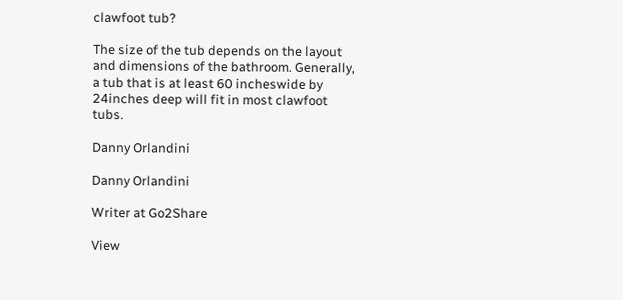clawfoot tub?

The size of the tub depends on the layout and dimensions of the bathroom. Generally, a tub that is at least 60 incheswide by 24inches deep will fit in most clawfoot tubs.

Danny Orlandini

Danny Orlandini

Writer at Go2Share

View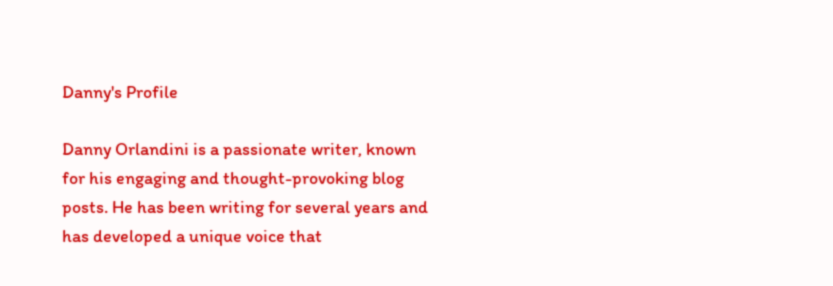Danny's Profile

Danny Orlandini is a passionate writer, known for his engaging and thought-provoking blog posts. He has been writing for several years and has developed a unique voice that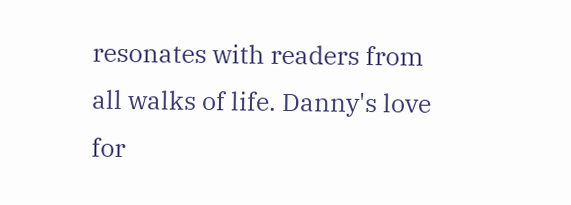resonates with readers from all walks of life. Danny's love for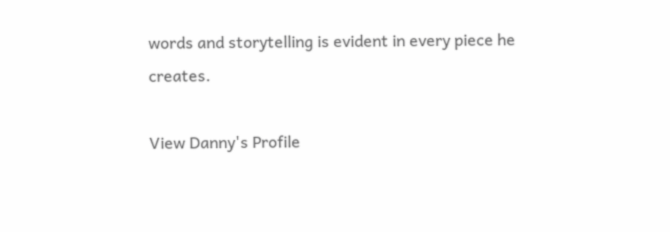words and storytelling is evident in every piece he creates.

View Danny's Profile